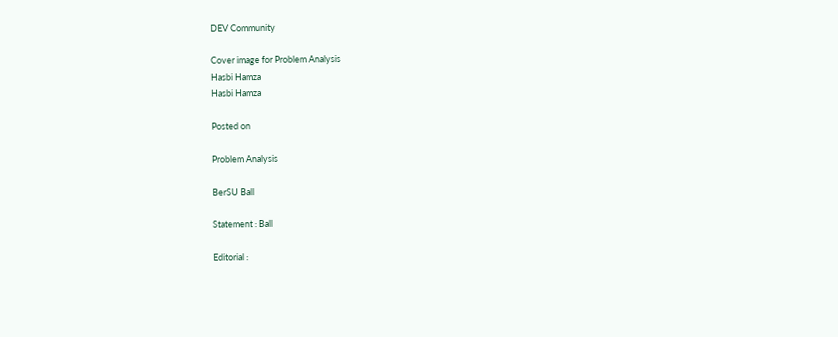DEV Community

Cover image for Problem Analysis
Hasbi Hamza
Hasbi Hamza

Posted on

Problem Analysis

BerSU Ball

Statement : Ball

Editorial :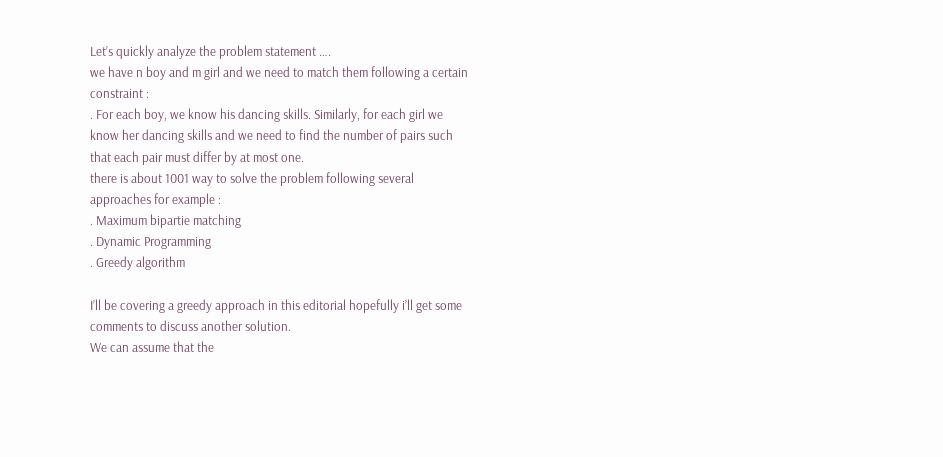Let’s quickly analyze the problem statement ….
we have n boy and m girl and we need to match them following a certain constraint :
. For each boy, we know his dancing skills. Similarly, for each girl we know her dancing skills and we need to find the number of pairs such that each pair must differ by at most one.
there is about 1001 way to solve the problem following several approaches for example :
. Maximum bipartie matching
. Dynamic Programming
. Greedy algorithm

I’ll be covering a greedy approach in this editorial hopefully i’ll get some comments to discuss another solution.
We can assume that the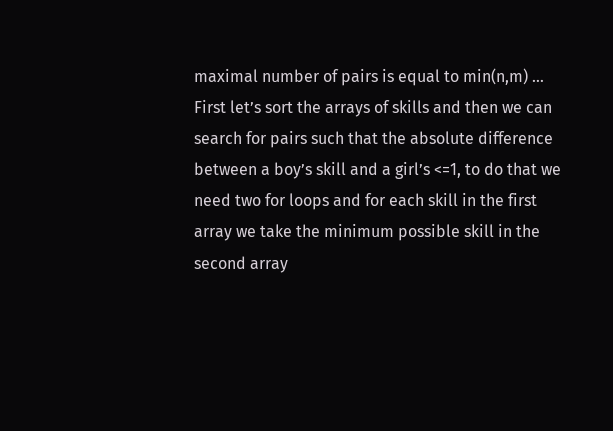maximal number of pairs is equal to min(n,m) …
First let’s sort the arrays of skills and then we can search for pairs such that the absolute difference between a boy’s skill and a girl’s <=1, to do that we need two for loops and for each skill in the first array we take the minimum possible skill in the second array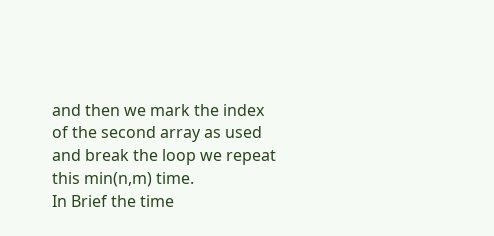and then we mark the index of the second array as used and break the loop we repeat this min(n,m) time.
In Brief the time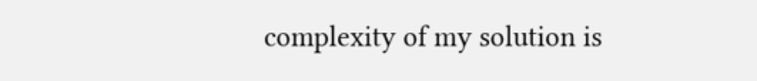complexity of my solution is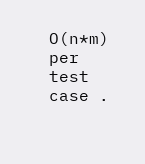O(n*m) per test case .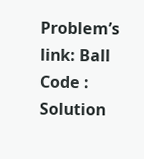Problem’s link: Ball
Code : Solution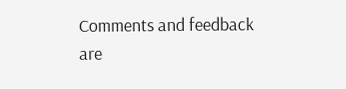Comments and feedback are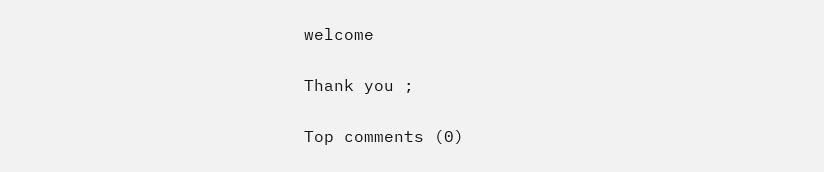welcome

Thank you ;

Top comments (0)